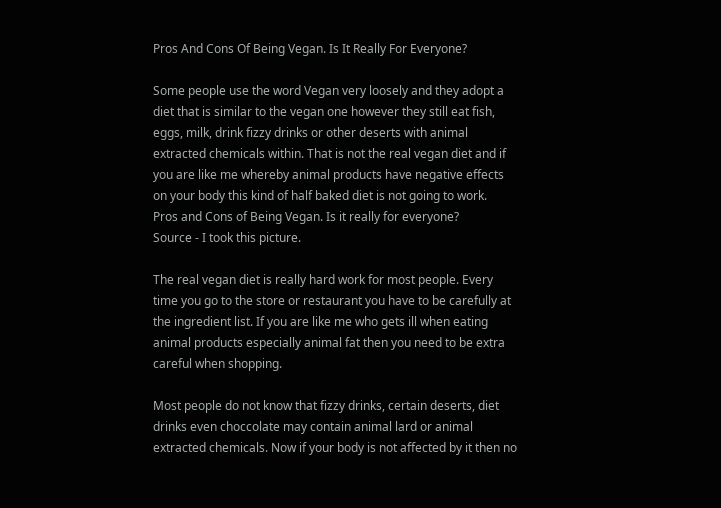Pros And Cons Of Being Vegan. Is It Really For Everyone?

Some people use the word Vegan very loosely and they adopt a diet that is similar to the vegan one however they still eat fish, eggs, milk, drink fizzy drinks or other deserts with animal extracted chemicals within. That is not the real vegan diet and if you are like me whereby animal products have negative effects on your body this kind of half baked diet is not going to work.
Pros and Cons of Being Vegan. Is it really for everyone?
Source - I took this picture.

The real vegan diet is really hard work for most people. Every time you go to the store or restaurant you have to be carefully at the ingredient list. If you are like me who gets ill when eating animal products especially animal fat then you need to be extra careful when shopping.

Most people do not know that fizzy drinks, certain deserts, diet drinks even choccolate may contain animal lard or animal extracted chemicals. Now if your body is not affected by it then no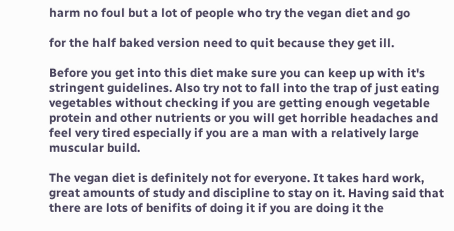harm no foul but a lot of people who try the vegan diet and go

for the half baked version need to quit because they get ill.

Before you get into this diet make sure you can keep up with it's stringent guidelines. Also try not to fall into the trap of just eating vegetables without checking if you are getting enough vegetable protein and other nutrients or you will get horrible headaches and feel very tired especially if you are a man with a relatively large muscular build.

The vegan diet is definitely not for everyone. It takes hard work, great amounts of study and discipline to stay on it. Having said that there are lots of benifits of doing it if you are doing it the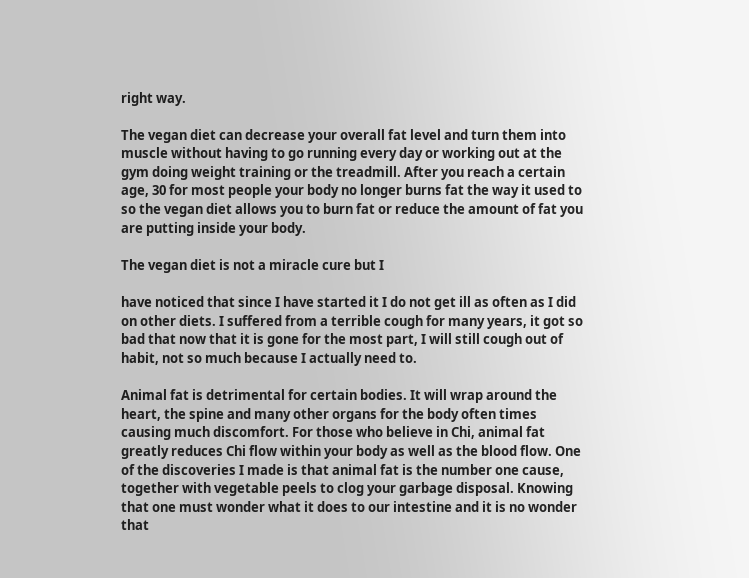right way.

The vegan diet can decrease your overall fat level and turn them into muscle without having to go running every day or working out at the gym doing weight training or the treadmill. After you reach a certain age, 30 for most people your body no longer burns fat the way it used to so the vegan diet allows you to burn fat or reduce the amount of fat you are putting inside your body.

The vegan diet is not a miracle cure but I

have noticed that since I have started it I do not get ill as often as I did on other diets. I suffered from a terrible cough for many years, it got so bad that now that it is gone for the most part, I will still cough out of habit, not so much because I actually need to.

Animal fat is detrimental for certain bodies. It will wrap around the heart, the spine and many other organs for the body often times causing much discomfort. For those who believe in Chi, animal fat greatly reduces Chi flow within your body as well as the blood flow. One of the discoveries I made is that animal fat is the number one cause, together with vegetable peels to clog your garbage disposal. Knowing that one must wonder what it does to our intestine and it is no wonder that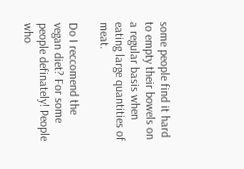some people find it hard to empty their bowels on a regular basis when eating large quantities of meat.

Do I reccomend the vegan diet? For some people definately! People who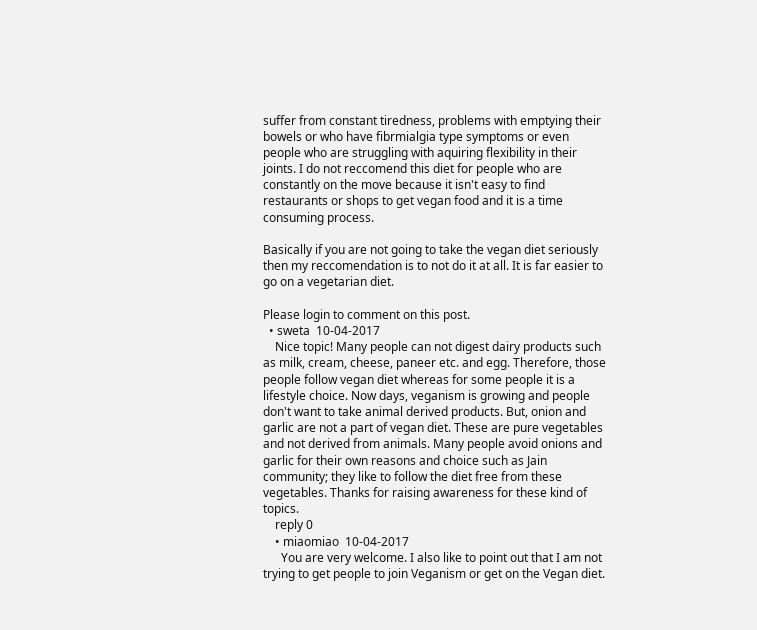suffer from constant tiredness, problems with emptying their bowels or who have fibrmialgia type symptoms or even people who are struggling with aquiring flexibility in their joints. I do not reccomend this diet for people who are constantly on the move because it isn't easy to find restaurants or shops to get vegan food and it is a time consuming process.

Basically if you are not going to take the vegan diet seriously then my reccomendation is to not do it at all. It is far easier to go on a vegetarian diet.

Please login to comment on this post.
  • sweta  10-04-2017
    Nice topic! Many people can not digest dairy products such as milk, cream, cheese, paneer etc. and egg. Therefore, those people follow vegan diet whereas for some people it is a lifestyle choice. Now days, veganism is growing and people don't want to take animal derived products. But, onion and garlic are not a part of vegan diet. These are pure vegetables and not derived from animals. Many people avoid onions and garlic for their own reasons and choice such as Jain community; they like to follow the diet free from these vegetables. Thanks for raising awareness for these kind of topics.
    reply 0
    • miaomiao  10-04-2017
      You are very welcome. I also like to point out that I am not trying to get people to join Veganism or get on the Vegan diet.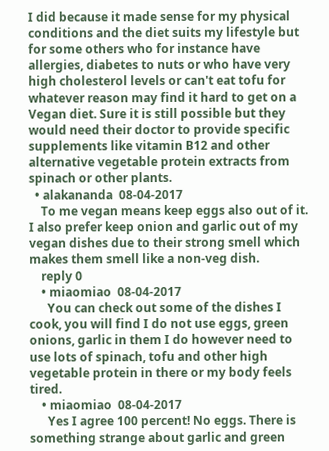I did because it made sense for my physical conditions and the diet suits my lifestyle but for some others who for instance have allergies, diabetes to nuts or who have very high cholesterol levels or can't eat tofu for whatever reason may find it hard to get on a Vegan diet. Sure it is still possible but they would need their doctor to provide specific supplements like vitamin B12 and other alternative vegetable protein extracts from spinach or other plants.
  • alakananda  08-04-2017
    To me vegan means keep eggs also out of it. I also prefer keep onion and garlic out of my vegan dishes due to their strong smell which makes them smell like a non-veg dish.
    reply 0
    • miaomiao  08-04-2017
      You can check out some of the dishes I cook, you will find I do not use eggs, green onions, garlic in them I do however need to use lots of spinach, tofu and other high vegetable protein in there or my body feels tired.
    • miaomiao  08-04-2017
      Yes I agree 100 percent! No eggs. There is something strange about garlic and green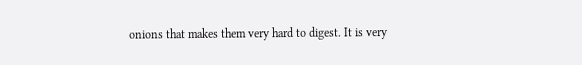onions that makes them very hard to digest. It is very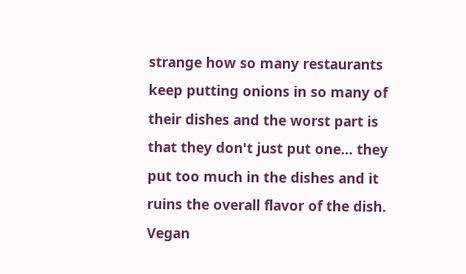strange how so many restaurants keep putting onions in so many of their dishes and the worst part is that they don't just put one... they put too much in the dishes and it ruins the overall flavor of the dish.
Vegan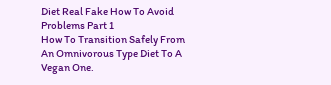Diet Real Fake How To Avoid Problems Part 1
How To Transition Safely From An Omnivorous Type Diet To A Vegan One.